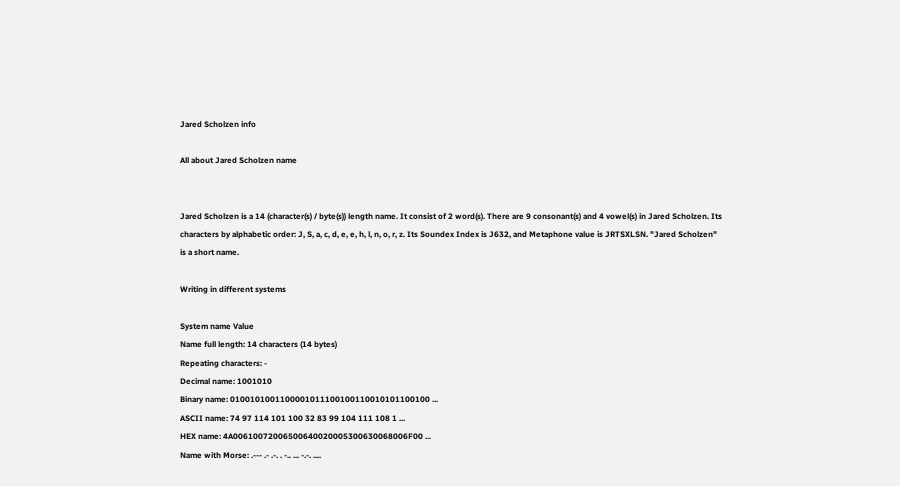Jared Scholzen info

All about Jared Scholzen name


Jared Scholzen is a 14 (character(s) / byte(s)) length name. It consist of 2 word(s). There are 9 consonant(s) and 4 vowel(s) in Jared Scholzen. Its characters by alphabetic order: J, S, a, c, d, e, e, h, l, n, o, r, z. Its Soundex Index is J632, and Metaphone value is JRTSXLSN. "Jared Scholzen" is a short name.

Writing in different systems

System name Value
Name full length: 14 characters (14 bytes)
Repeating characters: -
Decimal name: 1001010
Binary name: 0100101001100001011100100110010101100100 ...
ASCII name: 74 97 114 101 100 32 83 99 104 111 108 1 ...
HEX name: 4A00610072006500640020005300630068006F00 ...
Name with Morse: .--- .- .-. . -.. ... -.-. ....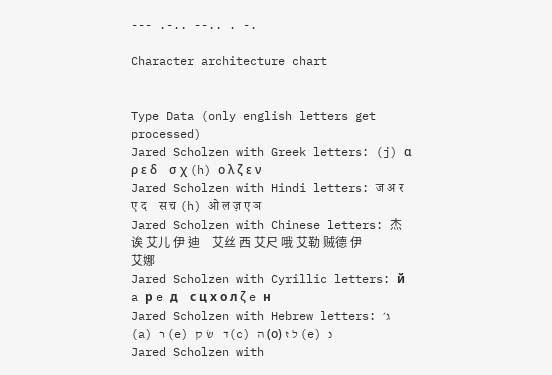--- .-.. --.. . -.

Character architecture chart


Type Data (only english letters get processed)
Jared Scholzen with Greek letters: (j) α ρ ε δ    σ χ (h) ο λ ζ ε ν
Jared Scholzen with Hindi letters: ज अ र ए द    स च (h) ओ ल ज़ ए ञ
Jared Scholzen with Chinese letters: 杰 诶 艾儿 伊 迪    艾丝 西 艾尺 哦 艾勒 贼德 伊 艾娜
Jared Scholzen with Cyrillic letters: й a р e д    с ц х о л ζ e н
Jared Scholzen with Hebrew letters: ג׳ (a) ר (e) ד    שׂ ק(c) ה (ο) ל ז (e) נ
Jared Scholzen with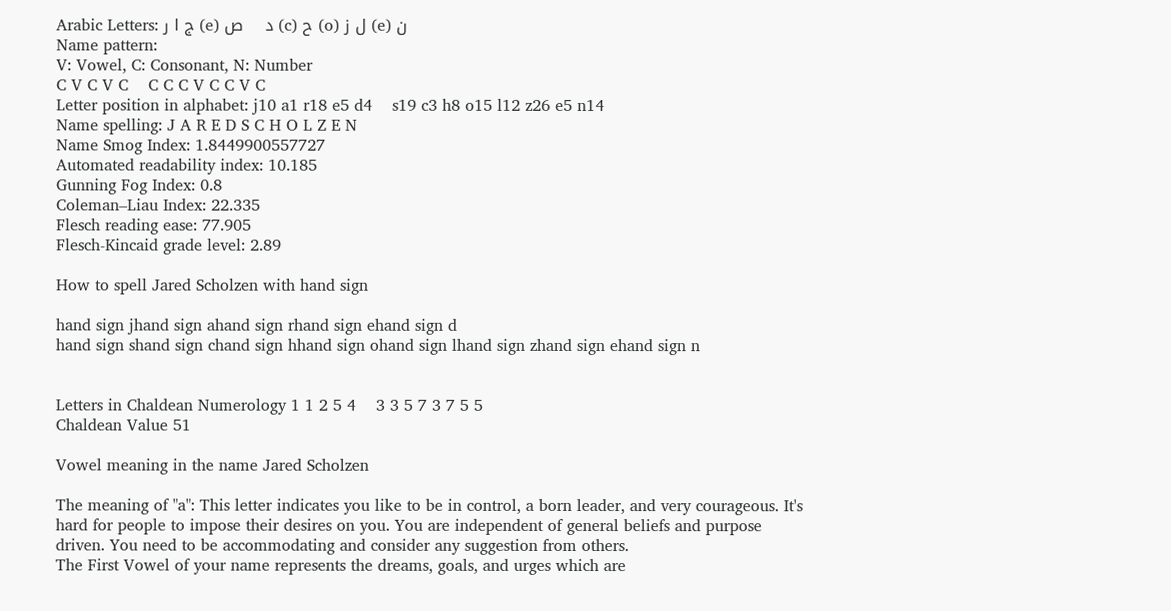Arabic Letters: ج ا ر (e) د    ص (c) ح (o) ل ز (e) ن
Name pattern:
V: Vowel, C: Consonant, N: Number
C V C V C    C C C V C C V C
Letter position in alphabet: j10 a1 r18 e5 d4    s19 c3 h8 o15 l12 z26 e5 n14
Name spelling: J A R E D S C H O L Z E N
Name Smog Index: 1.8449900557727
Automated readability index: 10.185
Gunning Fog Index: 0.8
Coleman–Liau Index: 22.335
Flesch reading ease: 77.905
Flesch-Kincaid grade level: 2.89

How to spell Jared Scholzen with hand sign

hand sign jhand sign ahand sign rhand sign ehand sign d
hand sign shand sign chand sign hhand sign ohand sign lhand sign zhand sign ehand sign n


Letters in Chaldean Numerology 1 1 2 5 4    3 3 5 7 3 7 5 5
Chaldean Value 51

Vowel meaning in the name Jared Scholzen

The meaning of "a": This letter indicates you like to be in control, a born leader, and very courageous. It's hard for people to impose their desires on you. You are independent of general beliefs and purpose driven. You need to be accommodating and consider any suggestion from others.
The First Vowel of your name represents the dreams, goals, and urges which are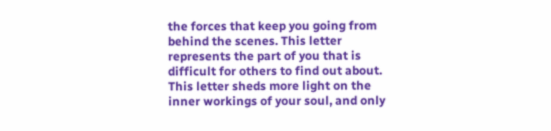the forces that keep you going from behind the scenes. This letter represents the part of you that is difficult for others to find out about. This letter sheds more light on the inner workings of your soul, and only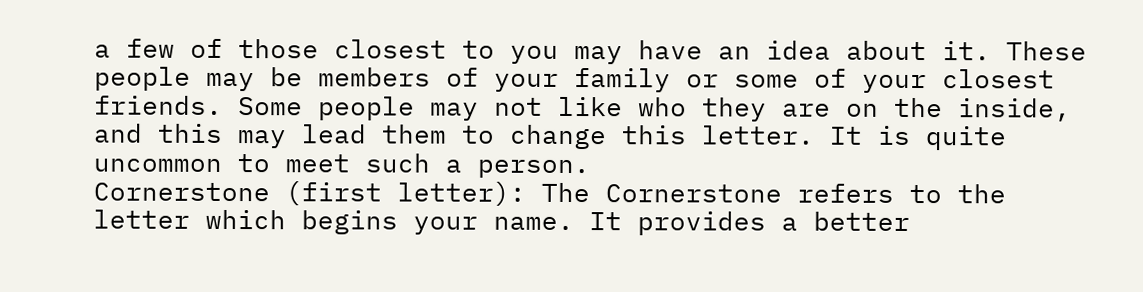a few of those closest to you may have an idea about it. These people may be members of your family or some of your closest friends. Some people may not like who they are on the inside, and this may lead them to change this letter. It is quite uncommon to meet such a person.
Cornerstone (first letter): The Cornerstone refers to the letter which begins your name. It provides a better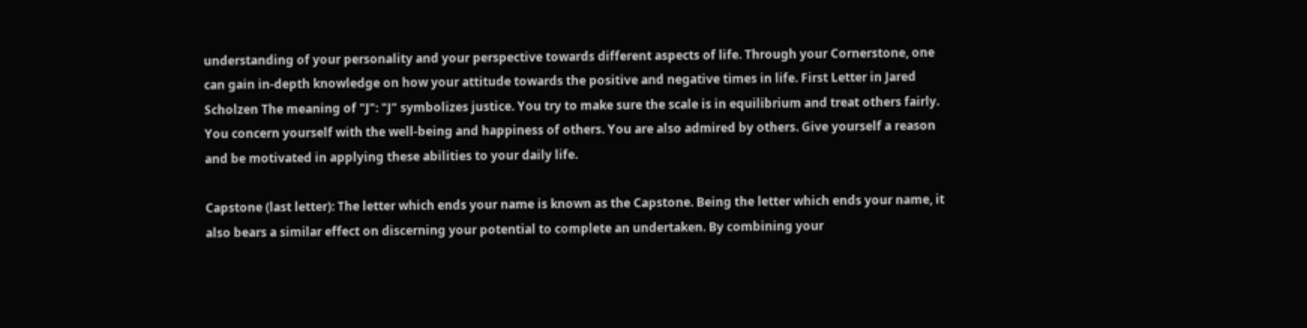understanding of your personality and your perspective towards different aspects of life. Through your Cornerstone, one can gain in-depth knowledge on how your attitude towards the positive and negative times in life. First Letter in Jared Scholzen The meaning of "J": "J" symbolizes justice. You try to make sure the scale is in equilibrium and treat others fairly. You concern yourself with the well-being and happiness of others. You are also admired by others. Give yourself a reason and be motivated in applying these abilities to your daily life.

Capstone (last letter): The letter which ends your name is known as the Capstone. Being the letter which ends your name, it also bears a similar effect on discerning your potential to complete an undertaken. By combining your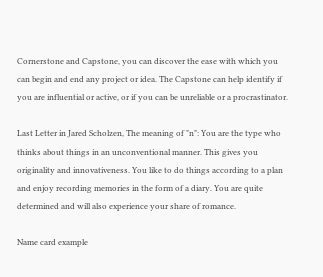Cornerstone and Capstone, you can discover the ease with which you can begin and end any project or idea. The Capstone can help identify if you are influential or active, or if you can be unreliable or a procrastinator.

Last Letter in Jared Scholzen, The meaning of "n": You are the type who thinks about things in an unconventional manner. This gives you originality and innovativeness. You like to do things according to a plan and enjoy recording memories in the form of a diary. You are quite determined and will also experience your share of romance.

Name card example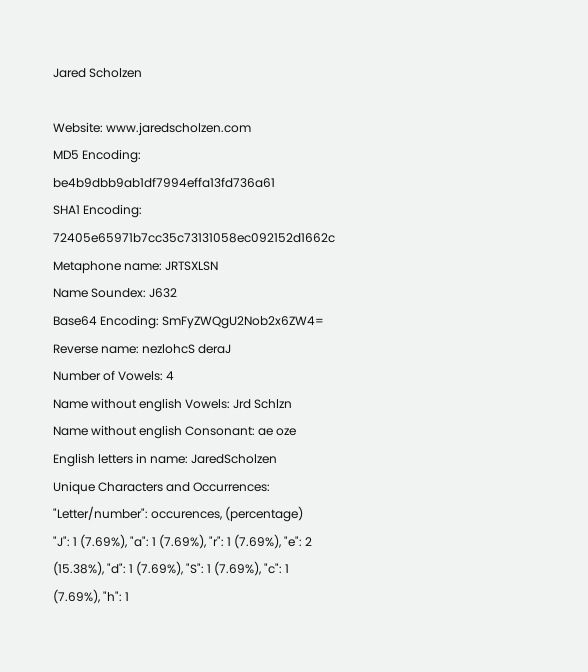Jared Scholzen

Website: www.jaredscholzen.com
MD5 Encoding: be4b9dbb9ab1df7994effa13fd736a61
SHA1 Encoding: 72405e65971b7cc35c73131058ec092152d1662c
Metaphone name: JRTSXLSN
Name Soundex: J632
Base64 Encoding: SmFyZWQgU2Nob2x6ZW4=
Reverse name: nezlohcS deraJ
Number of Vowels: 4
Name without english Vowels: Jrd Schlzn
Name without english Consonant: ae oze
English letters in name: JaredScholzen
Unique Characters and Occurrences:
"Letter/number": occurences, (percentage)
"J": 1 (7.69%), "a": 1 (7.69%), "r": 1 (7.69%), "e": 2 (15.38%), "d": 1 (7.69%), "S": 1 (7.69%), "c": 1 (7.69%), "h": 1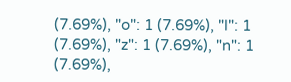(7.69%), "o": 1 (7.69%), "l": 1 (7.69%), "z": 1 (7.69%), "n": 1 (7.69%),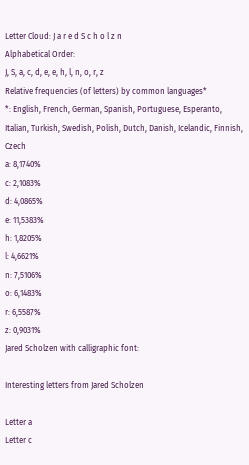Letter Cloud: J a r e d S c h o l z n
Alphabetical Order:
J, S, a, c, d, e, e, h, l, n, o, r, z
Relative frequencies (of letters) by common languages*
*: English, French, German, Spanish, Portuguese, Esperanto, Italian, Turkish, Swedish, Polish, Dutch, Danish, Icelandic, Finnish, Czech
a: 8,1740%
c: 2,1083%
d: 4,0865%
e: 11,5383%
h: 1,8205%
l: 4,6621%
n: 7,5106%
o: 6,1483%
r: 6,5587%
z: 0,9031%
Jared Scholzen with calligraphic font:

Interesting letters from Jared Scholzen

Letter a
Letter c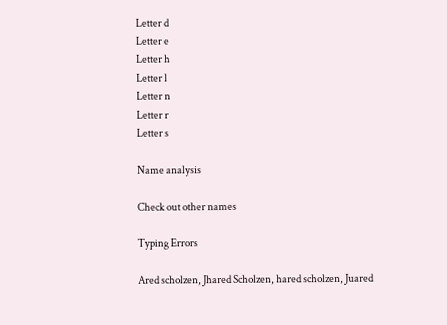Letter d
Letter e
Letter h
Letter l
Letter n
Letter r
Letter s

Name analysis

Check out other names

Typing Errors

Ared scholzen, Jhared Scholzen, hared scholzen, Juared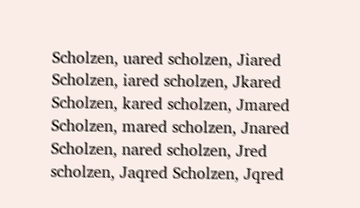Scholzen, uared scholzen, Jiared Scholzen, iared scholzen, Jkared Scholzen, kared scholzen, Jmared Scholzen, mared scholzen, Jnared Scholzen, nared scholzen, Jred scholzen, Jaqred Scholzen, Jqred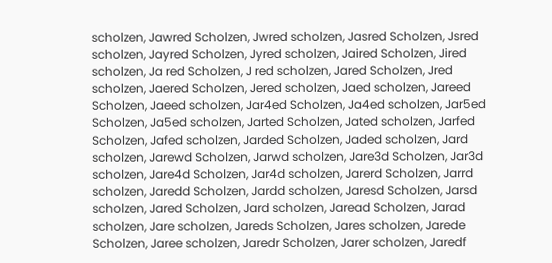scholzen, Jawred Scholzen, Jwred scholzen, Jasred Scholzen, Jsred scholzen, Jayred Scholzen, Jyred scholzen, Jaired Scholzen, Jired scholzen, Ja red Scholzen, J red scholzen, Jared Scholzen, Jred scholzen, Jaered Scholzen, Jered scholzen, Jaed scholzen, Jareed Scholzen, Jaeed scholzen, Jar4ed Scholzen, Ja4ed scholzen, Jar5ed Scholzen, Ja5ed scholzen, Jarted Scholzen, Jated scholzen, Jarfed Scholzen, Jafed scholzen, Jarded Scholzen, Jaded scholzen, Jard scholzen, Jarewd Scholzen, Jarwd scholzen, Jare3d Scholzen, Jar3d scholzen, Jare4d Scholzen, Jar4d scholzen, Jarerd Scholzen, Jarrd scholzen, Jaredd Scholzen, Jardd scholzen, Jaresd Scholzen, Jarsd scholzen, Jared Scholzen, Jard scholzen, Jaread Scholzen, Jarad scholzen, Jare scholzen, Jareds Scholzen, Jares scholzen, Jarede Scholzen, Jaree scholzen, Jaredr Scholzen, Jarer scholzen, Jaredf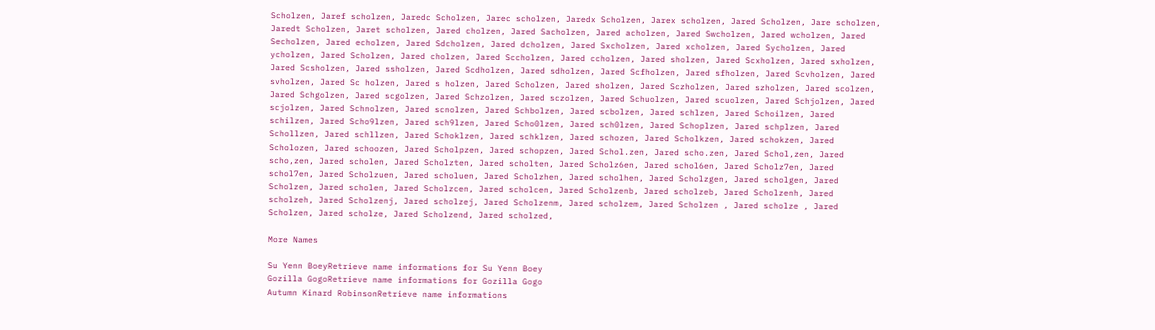Scholzen, Jaref scholzen, Jaredc Scholzen, Jarec scholzen, Jaredx Scholzen, Jarex scholzen, Jared Scholzen, Jare scholzen, Jaredt Scholzen, Jaret scholzen, Jared cholzen, Jared Sacholzen, Jared acholzen, Jared Swcholzen, Jared wcholzen, Jared Secholzen, Jared echolzen, Jared Sdcholzen, Jared dcholzen, Jared Sxcholzen, Jared xcholzen, Jared Sycholzen, Jared ycholzen, Jared Scholzen, Jared cholzen, Jared Sccholzen, Jared ccholzen, Jared sholzen, Jared Scxholzen, Jared sxholzen, Jared Scsholzen, Jared ssholzen, Jared Scdholzen, Jared sdholzen, Jared Scfholzen, Jared sfholzen, Jared Scvholzen, Jared svholzen, Jared Sc holzen, Jared s holzen, Jared Scholzen, Jared sholzen, Jared Sczholzen, Jared szholzen, Jared scolzen, Jared Schgolzen, Jared scgolzen, Jared Schzolzen, Jared sczolzen, Jared Schuolzen, Jared scuolzen, Jared Schjolzen, Jared scjolzen, Jared Schnolzen, Jared scnolzen, Jared Schbolzen, Jared scbolzen, Jared schlzen, Jared Schoilzen, Jared schilzen, Jared Scho9lzen, Jared sch9lzen, Jared Scho0lzen, Jared sch0lzen, Jared Schoplzen, Jared schplzen, Jared Schollzen, Jared schllzen, Jared Schoklzen, Jared schklzen, Jared schozen, Jared Scholkzen, Jared schokzen, Jared Scholozen, Jared schoozen, Jared Scholpzen, Jared schopzen, Jared Schol.zen, Jared scho.zen, Jared Schol,zen, Jared scho,zen, Jared scholen, Jared Scholzten, Jared scholten, Jared Scholz6en, Jared schol6en, Jared Scholz7en, Jared schol7en, Jared Scholzuen, Jared scholuen, Jared Scholzhen, Jared scholhen, Jared Scholzgen, Jared scholgen, Jared Scholzen, Jared scholen, Jared Scholzcen, Jared scholcen, Jared Scholzenb, Jared scholzeb, Jared Scholzenh, Jared scholzeh, Jared Scholzenj, Jared scholzej, Jared Scholzenm, Jared scholzem, Jared Scholzen , Jared scholze , Jared Scholzen, Jared scholze, Jared Scholzend, Jared scholzed,

More Names

Su Yenn BoeyRetrieve name informations for Su Yenn Boey
Gozilla GogoRetrieve name informations for Gozilla Gogo
Autumn Kinard RobinsonRetrieve name informations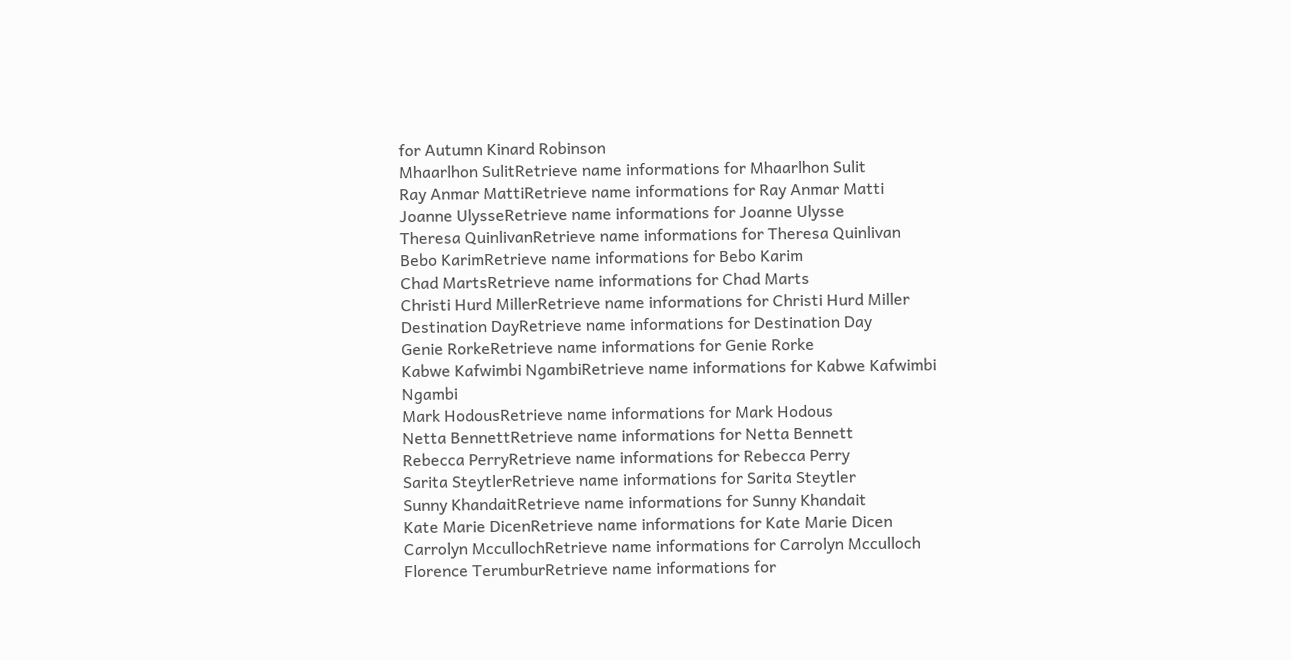for Autumn Kinard Robinson
Mhaarlhon SulitRetrieve name informations for Mhaarlhon Sulit
Ray Anmar MattiRetrieve name informations for Ray Anmar Matti
Joanne UlysseRetrieve name informations for Joanne Ulysse
Theresa QuinlivanRetrieve name informations for Theresa Quinlivan
Bebo KarimRetrieve name informations for Bebo Karim
Chad MartsRetrieve name informations for Chad Marts
Christi Hurd MillerRetrieve name informations for Christi Hurd Miller
Destination DayRetrieve name informations for Destination Day
Genie RorkeRetrieve name informations for Genie Rorke
Kabwe Kafwimbi NgambiRetrieve name informations for Kabwe Kafwimbi Ngambi
Mark HodousRetrieve name informations for Mark Hodous
Netta BennettRetrieve name informations for Netta Bennett
Rebecca PerryRetrieve name informations for Rebecca Perry
Sarita SteytlerRetrieve name informations for Sarita Steytler
Sunny KhandaitRetrieve name informations for Sunny Khandait
Kate Marie DicenRetrieve name informations for Kate Marie Dicen
Carrolyn MccullochRetrieve name informations for Carrolyn Mcculloch
Florence TerumburRetrieve name informations for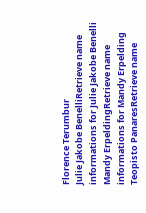Florence Terumbur
Julie Jakobe BenelliRetrieve name informations for Julie Jakobe Benelli
Mandy ErpeldingRetrieve name informations for Mandy Erpelding
Teopisto PanaresRetrieve name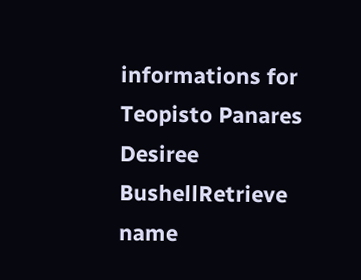informations for Teopisto Panares
Desiree BushellRetrieve name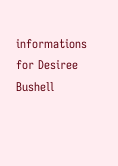informations for Desiree Bushell